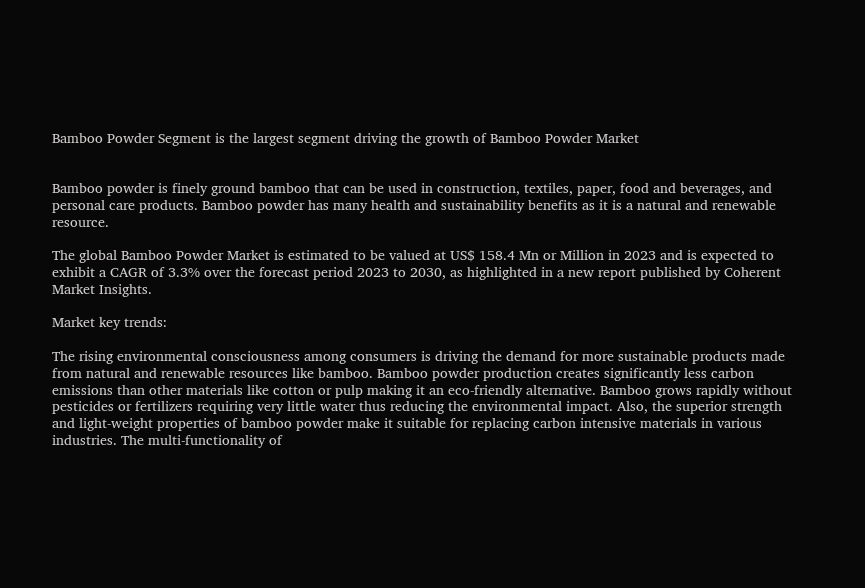Bamboo Powder Segment is the largest segment driving the growth of Bamboo Powder Market


Bamboo powder is finely ground bamboo that can be used in construction, textiles, paper, food and beverages, and personal care products. Bamboo powder has many health and sustainability benefits as it is a natural and renewable resource.

The global Bamboo Powder Market is estimated to be valued at US$ 158.4 Mn or Million in 2023 and is expected to exhibit a CAGR of 3.3% over the forecast period 2023 to 2030, as highlighted in a new report published by Coherent Market Insights.

Market key trends:

The rising environmental consciousness among consumers is driving the demand for more sustainable products made from natural and renewable resources like bamboo. Bamboo powder production creates significantly less carbon emissions than other materials like cotton or pulp making it an eco-friendly alternative. Bamboo grows rapidly without pesticides or fertilizers requiring very little water thus reducing the environmental impact. Also, the superior strength and light-weight properties of bamboo powder make it suitable for replacing carbon intensive materials in various industries. The multi-functionality of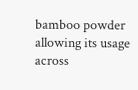bamboo powder allowing its usage across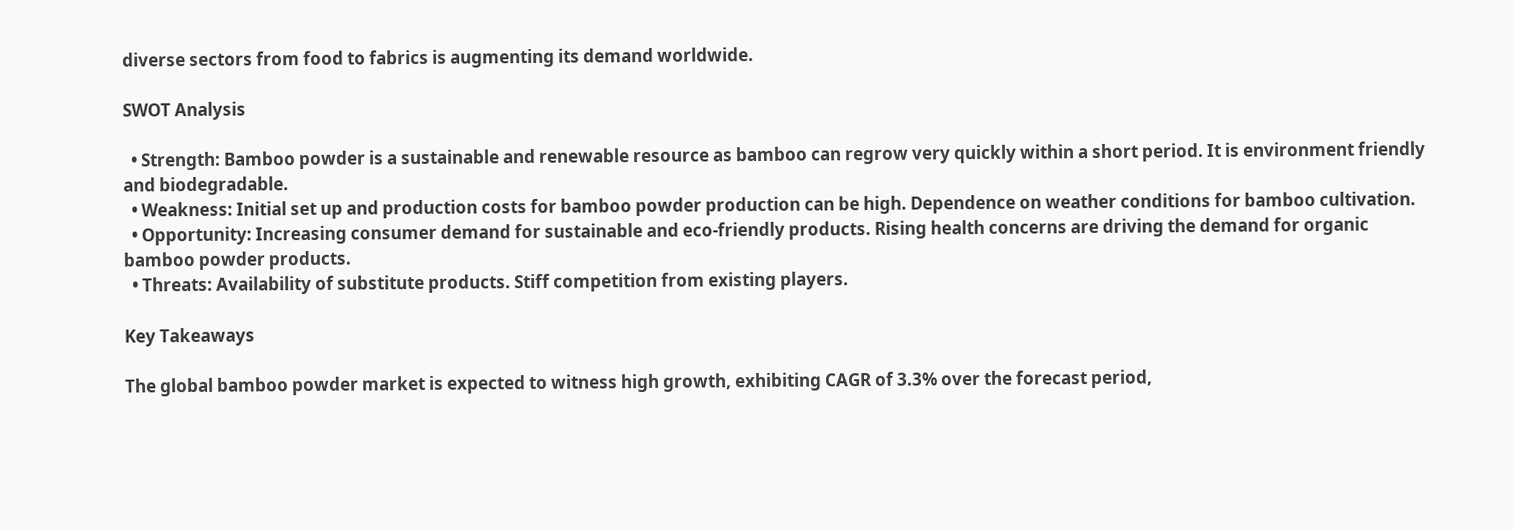diverse sectors from food to fabrics is augmenting its demand worldwide.

SWOT Analysis

  • Strength: Bamboo powder is a sustainable and renewable resource as bamboo can regrow very quickly within a short period. It is environment friendly and biodegradable.
  • Weakness: Initial set up and production costs for bamboo powder production can be high. Dependence on weather conditions for bamboo cultivation.
  • Opportunity: Increasing consumer demand for sustainable and eco-friendly products. Rising health concerns are driving the demand for organic bamboo powder products.
  • Threats: Availability of substitute products. Stiff competition from existing players.

Key Takeaways

The global bamboo powder market is expected to witness high growth, exhibiting CAGR of 3.3% over the forecast period,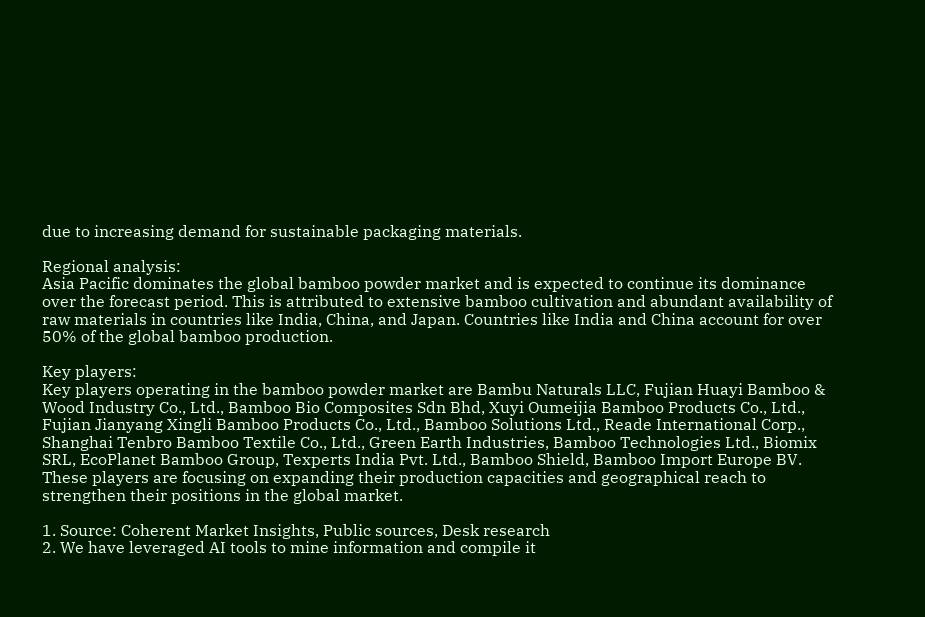due to increasing demand for sustainable packaging materials.

Regional analysis:
Asia Pacific dominates the global bamboo powder market and is expected to continue its dominance over the forecast period. This is attributed to extensive bamboo cultivation and abundant availability of raw materials in countries like India, China, and Japan. Countries like India and China account for over 50% of the global bamboo production.

Key players:
Key players operating in the bamboo powder market are Bambu Naturals LLC, Fujian Huayi Bamboo & Wood Industry Co., Ltd., Bamboo Bio Composites Sdn Bhd, Xuyi Oumeijia Bamboo Products Co., Ltd., Fujian Jianyang Xingli Bamboo Products Co., Ltd., Bamboo Solutions Ltd., Reade International Corp., Shanghai Tenbro Bamboo Textile Co., Ltd., Green Earth Industries, Bamboo Technologies Ltd., Biomix SRL, EcoPlanet Bamboo Group, Texperts India Pvt. Ltd., Bamboo Shield, Bamboo Import Europe BV. These players are focusing on expanding their production capacities and geographical reach to strengthen their positions in the global market.

1. Source: Coherent Market Insights, Public sources, Desk research
2. We have leveraged AI tools to mine information and compile it